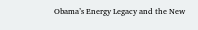Obama’s Energy Legacy and the New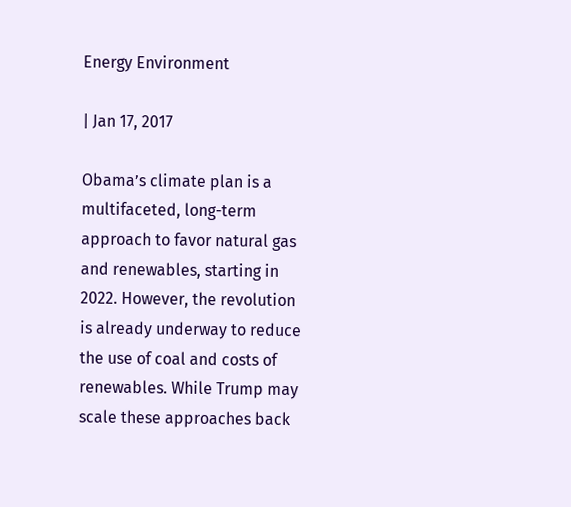Energy Environment

| Jan 17, 2017

Obama’s climate plan is a multifaceted, long-term approach to favor natural gas and renewables, starting in 2022. However, the revolution is already underway to reduce the use of coal and costs of renewables. While Trump may scale these approaches back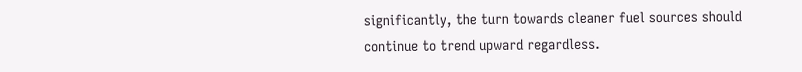significantly, the turn towards cleaner fuel sources should continue to trend upward regardless.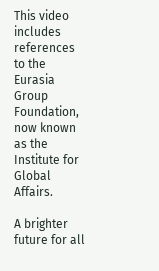This video includes references to the Eurasia Group Foundation, now known as the Institute for Global Affairs.

A brighter future for all